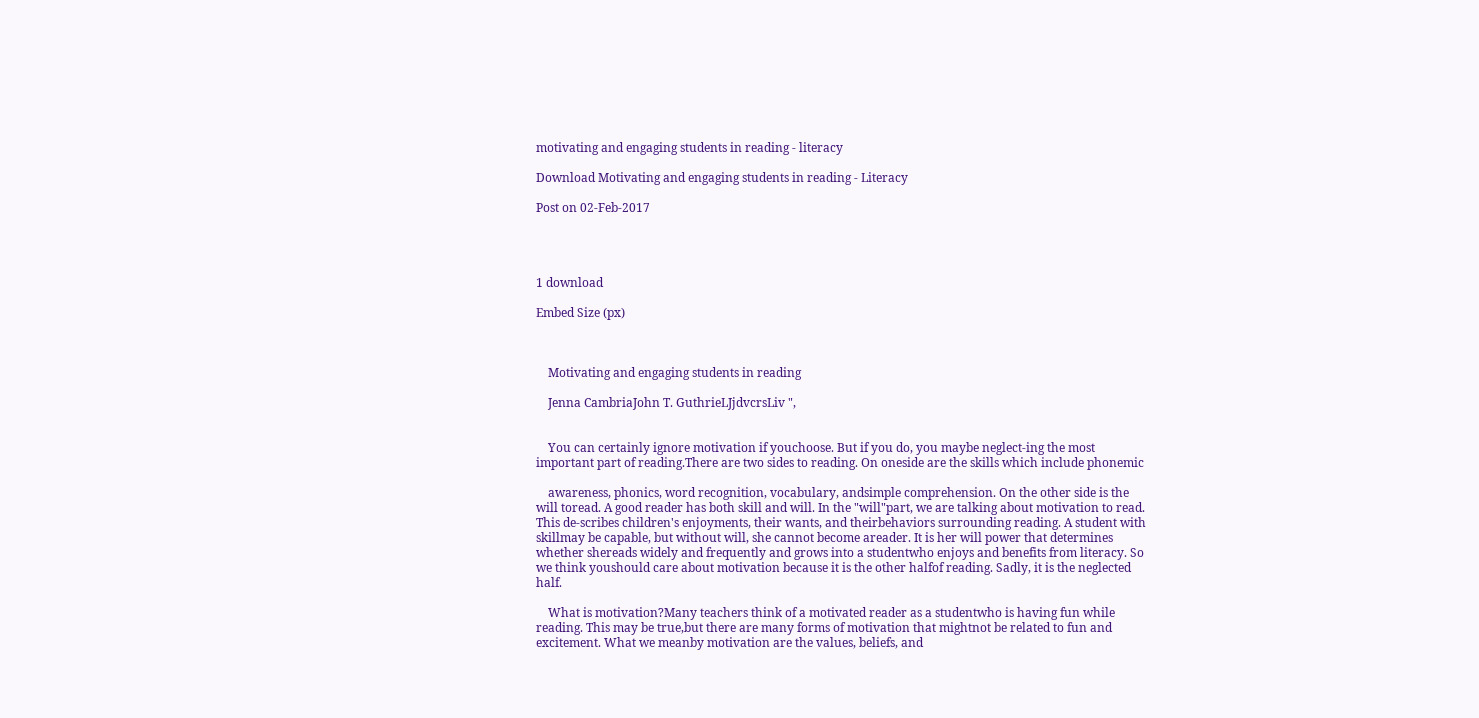motivating and engaging students in reading - literacy

Download Motivating and engaging students in reading - Literacy

Post on 02-Feb-2017




1 download

Embed Size (px)



    Motivating and engaging students in reading

    Jenna CambriaJohn T. GuthrieLJjdvcrsLiv ",


    You can certainly ignore motivation if youchoose. But if you do, you maybe neglect-ing the most important part of reading.There are two sides to reading. On oneside are the skills which include phonemic

    awareness, phonics, word recognition, vocabulary, andsimple comprehension. On the other side is the will toread. A good reader has both skill and will. In the "will"part, we are talking about motivation to read. This de-scribes children's enjoyments, their wants, and theirbehaviors surrounding reading. A student with skillmay be capable, but without will, she cannot become areader. It is her will power that determines whether shereads widely and frequently and grows into a studentwho enjoys and benefits from literacy. So we think youshould care about motivation because it is the other halfof reading. Sadly, it is the neglected half.

    What is motivation?Many teachers think of a motivated reader as a studentwho is having fun while reading. This may be true,but there are many forms of motivation that mightnot be related to fun and excitement. What we meanby motivation are the values, beliefs, and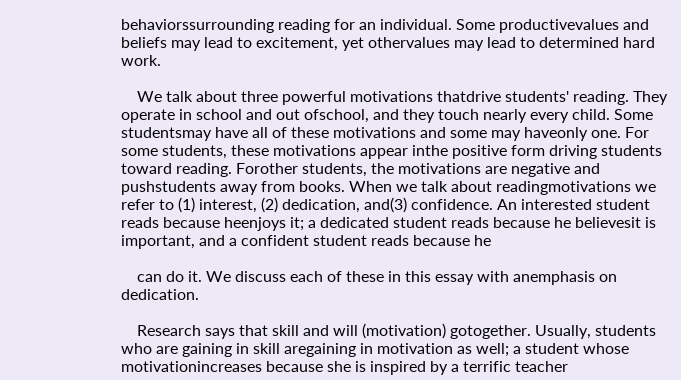behaviorssurrounding reading for an individual. Some productivevalues and beliefs may lead to excitement, yet othervalues may lead to determined hard work.

    We talk about three powerful motivations thatdrive students' reading. They operate in school and out ofschool, and they touch nearly every child. Some studentsmay have all of these motivations and some may haveonly one. For some students, these motivations appear inthe positive form driving students toward reading. Forother students, the motivations are negative and pushstudents away from books. When we talk about readingmotivations we refer to (1) interest, (2) dedication, and(3) confidence. An interested student reads because heenjoys it; a dedicated student reads because he believesit is important, and a confident student reads because he

    can do it. We discuss each of these in this essay with anemphasis on dedication.

    Research says that skill and will (motivation) gotogether. Usually, students who are gaining in skill aregaining in motivation as well; a student whose motivationincreases because she is inspired by a terrific teacher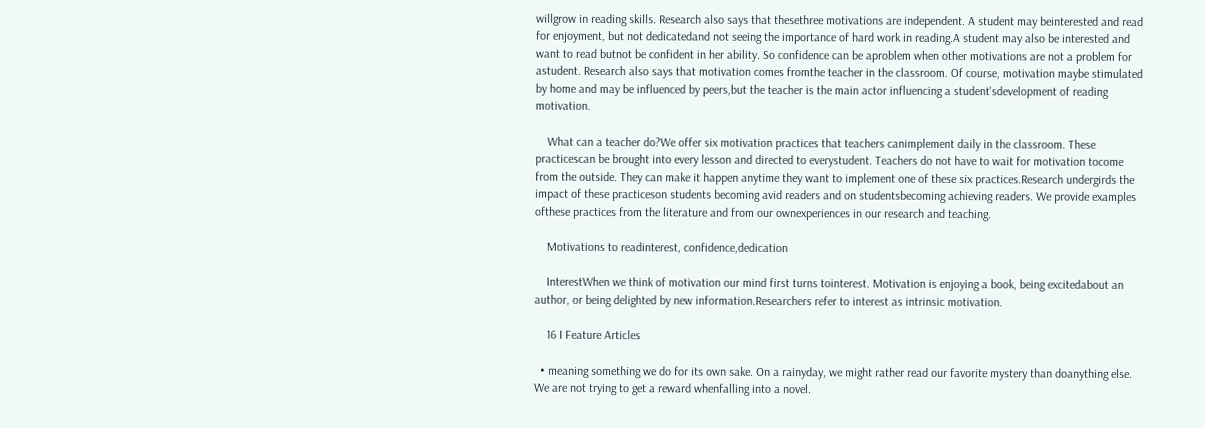willgrow in reading skills. Research also says that thesethree motivations are independent. A student may beinterested and read for enjoyment, but not dedicatedand not seeing the importance of hard work in reading.A student may also be interested and want to read butnot be confident in her ability. So confidence can be aproblem when other motivations are not a problem for astudent. Research also says that motivation comes fromthe teacher in the classroom. Of course, motivation maybe stimulated by home and may be influenced by peers,but the teacher is the main actor influencing a student'sdevelopment of reading motivation.

    What can a teacher do?We offer six motivation practices that teachers canimplement daily in the classroom. These practicescan be brought into every lesson and directed to everystudent. Teachers do not have to wait for motivation tocome from the outside. They can make it happen anytime they want to implement one of these six practices.Research undergirds the impact of these practiceson students becoming avid readers and on studentsbecoming achieving readers. We provide examples ofthese practices from the literature and from our ownexperiences in our research and teaching.

    Motivations to readinterest, confidence,dedication

    InterestWhen we think of motivation our mind first turns tointerest. Motivation is enjoying a book, being excitedabout an author, or being delighted by new information.Researchers refer to interest as intrinsic motivation.

    16 I Feature Articles

  • meaning something we do for its own sake. On a rainyday, we might rather read our favorite mystery than doanything else. We are not trying to get a reward whenfalling into a novel.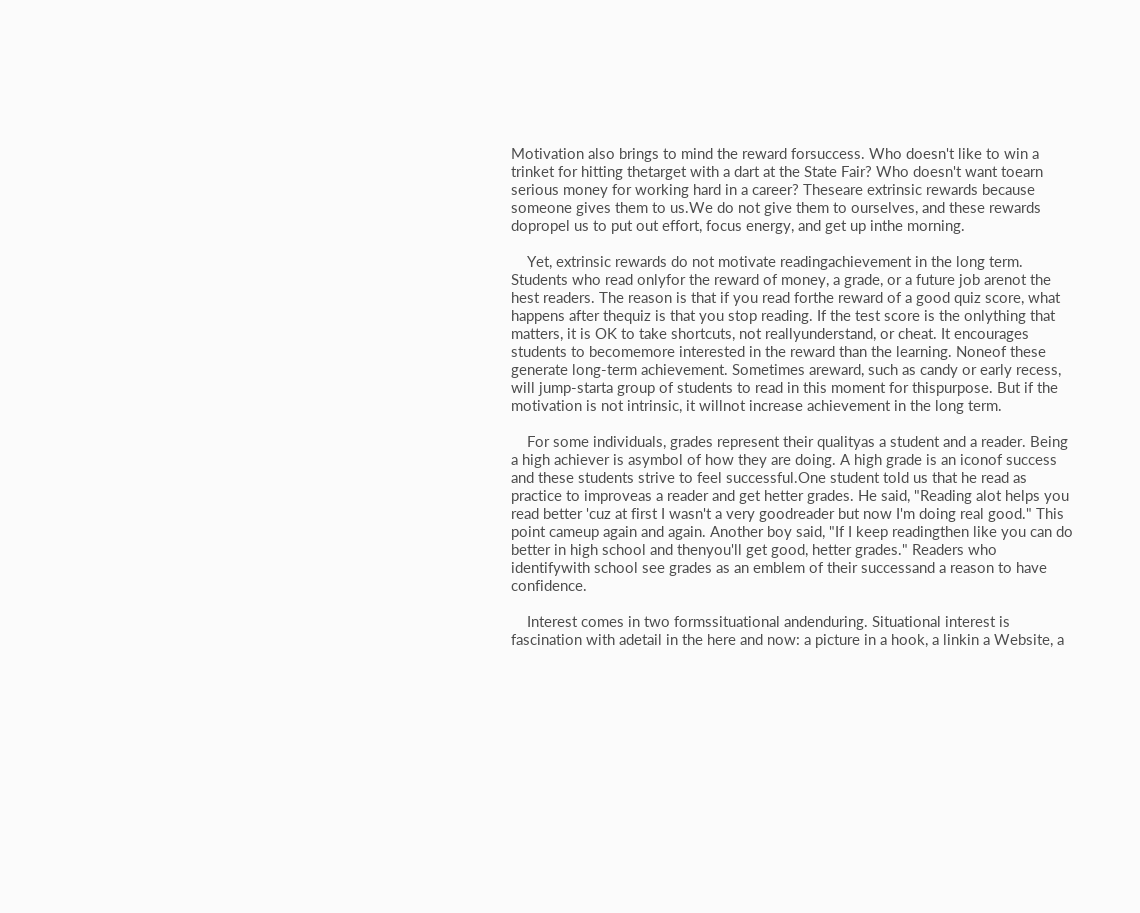Motivation also brings to mind the reward forsuccess. Who doesn't like to win a trinket for hitting thetarget with a dart at the State Fair? Who doesn't want toearn serious money for working hard in a career? Theseare extrinsic rewards because someone gives them to us.We do not give them to ourselves, and these rewards dopropel us to put out effort, focus energy, and get up inthe morning.

    Yet, extrinsic rewards do not motivate readingachievement in the long term. Students who read onlyfor the reward of money, a grade, or a future job arenot the hest readers. The reason is that if you read forthe reward of a good quiz score, what happens after thequiz is that you stop reading. If the test score is the onlything that matters, it is OK to take shortcuts, not reallyunderstand, or cheat. It encourages students to becomemore interested in the reward than the learning. Noneof these generate long-term achievement. Sometimes areward, such as candy or early recess, will jump-starta group of students to read in this moment for thispurpose. But if the motivation is not intrinsic, it willnot increase achievement in the long term.

    For some individuals, grades represent their qualityas a student and a reader. Being a high achiever is asymbol of how they are doing. A high grade is an iconof success and these students strive to feel successful.One student told us that he read as practice to improveas a reader and get hetter grades. He said, "Reading alot helps you read better 'cuz at first I wasn't a very goodreader but now I'm doing real good." This point cameup again and again. Another boy said, "If I keep readingthen like you can do better in high school and thenyou'll get good, hetter grades." Readers who identifywith school see grades as an emblem of their successand a reason to have confidence.

    Interest comes in two formssituational andenduring. Situational interest is fascination with adetail in the here and now: a picture in a hook, a linkin a Website, a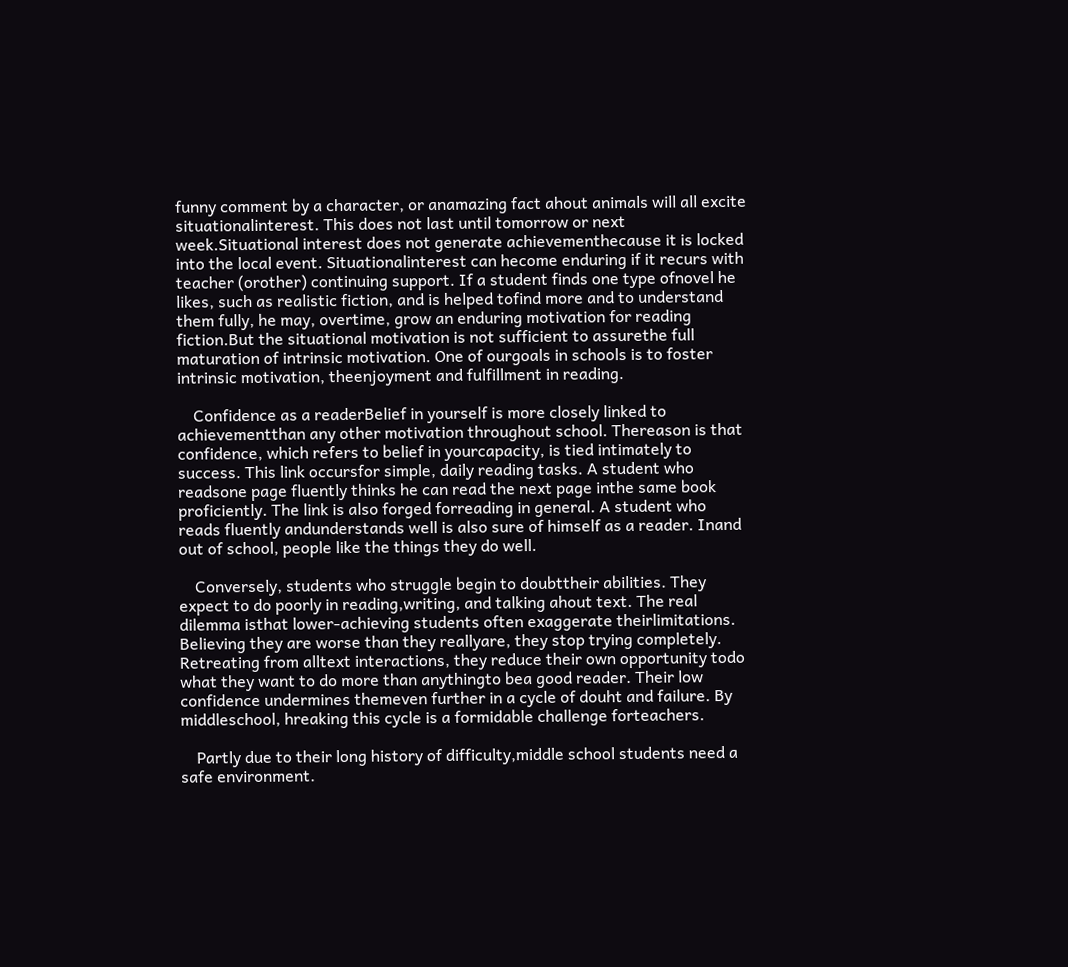funny comment by a character, or anamazing fact ahout animals will all excite situationalinterest. This does not last until tomorrow or next week.Situational interest does not generate achievementhecause it is locked into the local event. Situationalinterest can hecome enduring if it recurs with teacher (orother) continuing support. If a student finds one type ofnovel he likes, such as realistic fiction, and is helped tofind more and to understand them fully, he may, overtime, grow an enduring motivation for reading fiction.But the situational motivation is not sufficient to assurethe full maturation of intrinsic motivation. One of ourgoals in schools is to foster intrinsic motivation, theenjoyment and fulfillment in reading.

    Confidence as a readerBelief in yourself is more closely linked to achievementthan any other motivation throughout school. Thereason is that confidence, which refers to belief in yourcapacity, is tied intimately to success. This link occursfor simple, daily reading tasks. A student who readsone page fluently thinks he can read the next page inthe same book proficiently. The link is also forged forreading in general. A student who reads fluently andunderstands well is also sure of himself as a reader. Inand out of school, people like the things they do well.

    Conversely, students who struggle begin to doubttheir abilities. They expect to do poorly in reading,writing, and talking ahout text. The real dilemma isthat lower-achieving students often exaggerate theirlimitations. Believing they are worse than they reallyare, they stop trying completely. Retreating from alltext interactions, they reduce their own opportunity todo what they want to do more than anythingto bea good reader. Their low confidence undermines themeven further in a cycle of douht and failure. By middleschool, hreaking this cycle is a formidable challenge forteachers.

    Partly due to their long history of difficulty,middle school students need a safe environment.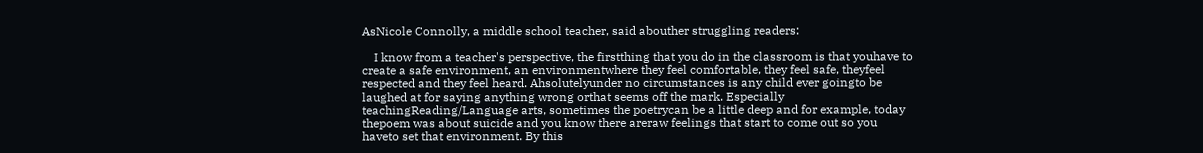AsNicole Connolly, a middle school teacher, said abouther struggling readers:

    I know from a teacher's perspective, the firstthing that you do in the classroom is that youhave to create a safe environment, an environmentwhere they feel comfortable, they feel safe, theyfeel respected and they feel heard. Ahsolutelyunder no circumstances is any child ever goingto be laughed at for saying anything wrong orthat seems off the mark. Especially teachingReading/Language arts, sometimes the poetrycan be a little deep and for example, today thepoem was about suicide and you know there areraw feelings that start to come out so you haveto set that environment. By this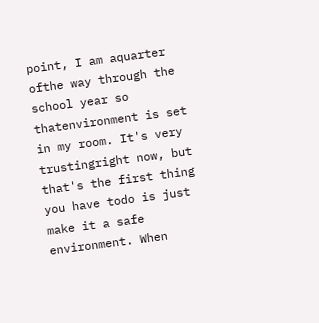point, I am aquarter ofthe way through the school year so thatenvironment is set in my room. It's very trustingright now, but that's the first thing you have todo is just make it a safe environment. When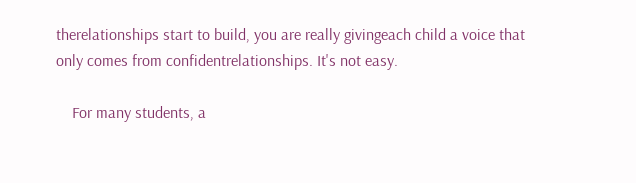therelationships start to build, you are really givingeach child a voice that only comes from confidentrelationships. It's not easy.

    For many students, a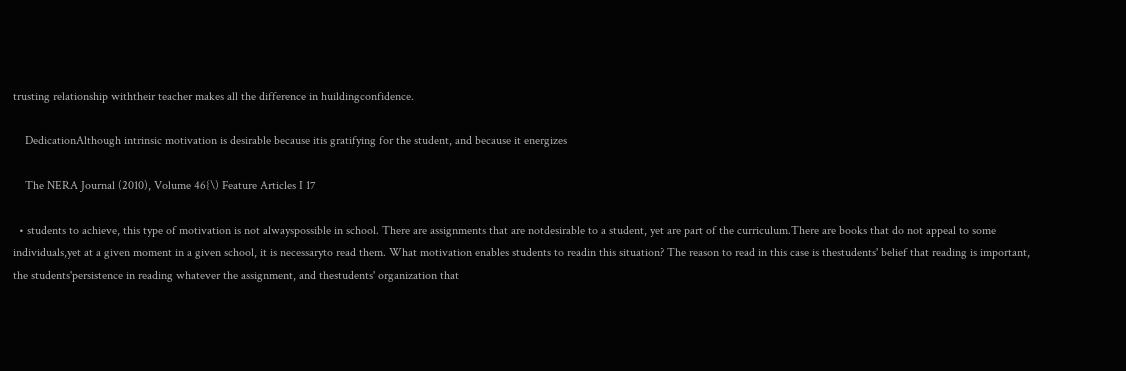trusting relationship withtheir teacher makes all the difference in huildingconfidence.

    DedicationAlthough intrinsic motivation is desirable because itis gratifying for the student, and because it energizes

    The NERA Journal (2010), Volume 46{\) Feature Articles I 17

  • students to achieve, this type of motivation is not alwayspossible in school. There are assignments that are notdesirable to a student, yet are part of the curriculum.There are books that do not appeal to some individuals,yet at a given moment in a given school, it is necessaryto read them. What motivation enables students to readin this situation? The reason to read in this case is thestudents' belief that reading is important, the students'persistence in reading whatever the assignment, and thestudents' organization that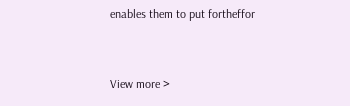enables them to put fortheffor


View more >